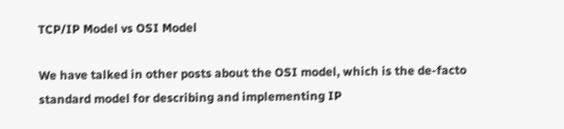TCP/IP Model vs OSI Model

We have talked in other posts about the OSI model, which is the de-facto standard model for describing and implementing IP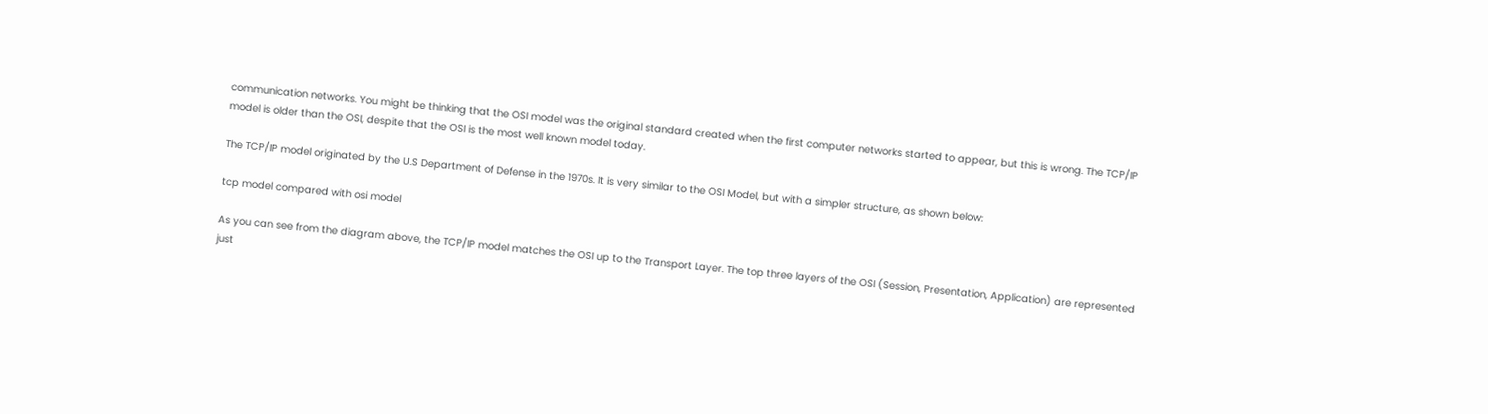communication networks. You might be thinking that the OSI model was the original standard created when the first computer networks started to appear, but this is wrong. The TCP/IP model is older than the OSI, despite that the OSI is the most well known model today.

The TCP/IP model originated by the U.S Department of Defense in the 1970s. It is very similar to the OSI Model, but with a simpler structure, as shown below:

tcp model compared with osi model

As you can see from the diagram above, the TCP/IP model matches the OSI up to the Transport Layer. The top three layers of the OSI (Session, Presentation, Application) are represented just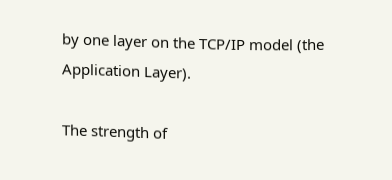by one layer on the TCP/IP model (the Application Layer).

The strength of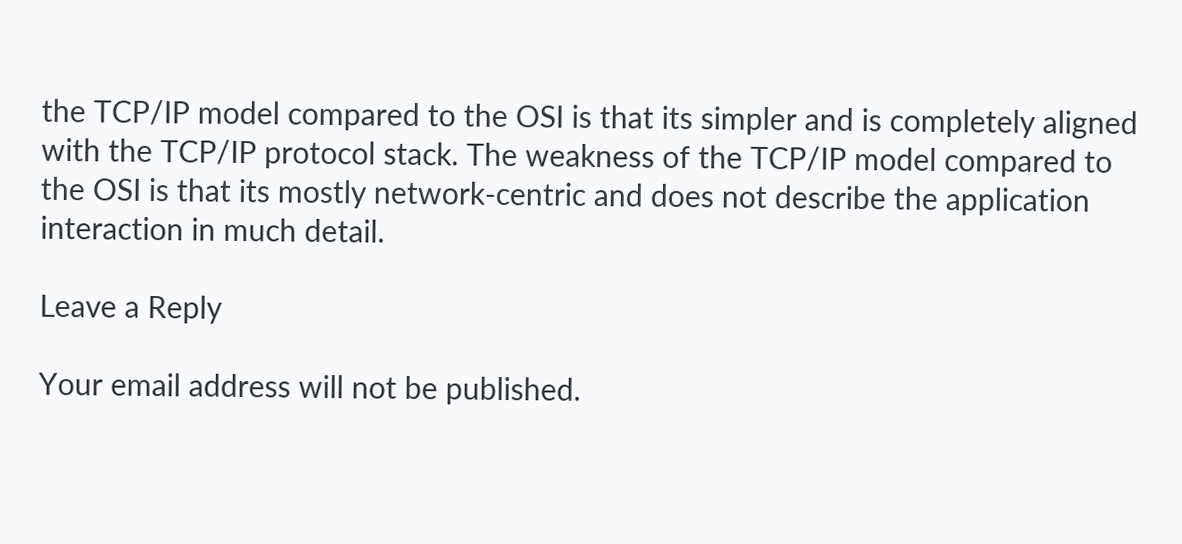the TCP/IP model compared to the OSI is that its simpler and is completely aligned with the TCP/IP protocol stack. The weakness of the TCP/IP model compared to the OSI is that its mostly network-centric and does not describe the application interaction in much detail.

Leave a Reply

Your email address will not be published.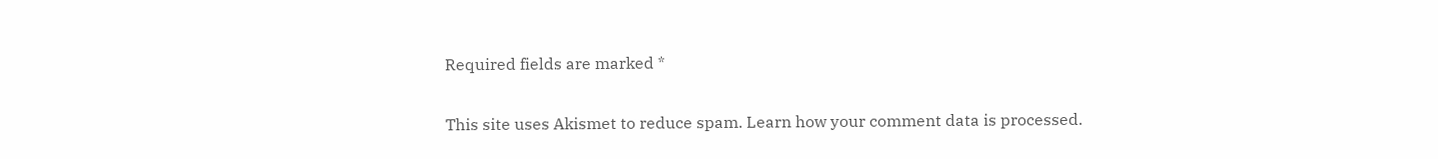Required fields are marked *

This site uses Akismet to reduce spam. Learn how your comment data is processed.